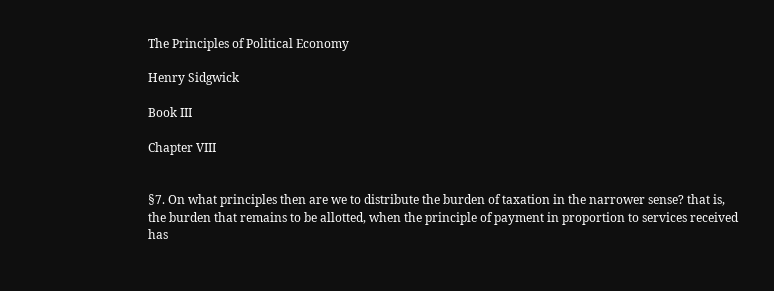The Principles of Political Economy

Henry Sidgwick

Book III

Chapter VIII


§7. On what principles then are we to distribute the burden of taxation in the narrower sense? that is, the burden that remains to be allotted, when the principle of payment in proportion to services received has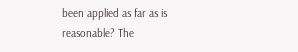been applied as far as is reasonable? The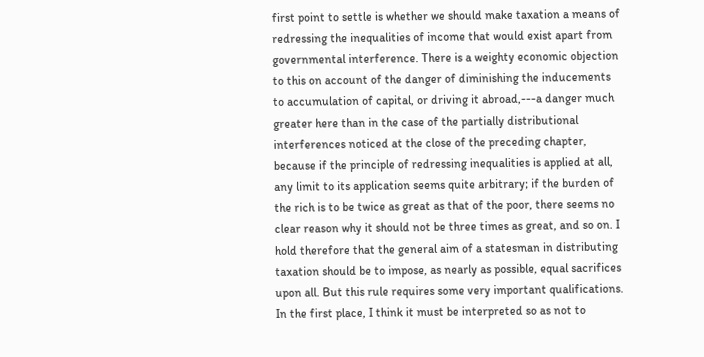first point to settle is whether we should make taxation a means of redressing the inequalities of income that would exist apart from governmental interference. There is a weighty economic objection to this on account of the danger of diminishing the inducements to accumulation of capital, or driving it abroad,---a danger much greater here than in the case of the partially distributional interferences noticed at the close of the preceding chapter, because if the principle of redressing inequalities is applied at all, any limit to its application seems quite arbitrary; if the burden of the rich is to be twice as great as that of the poor, there seems no clear reason why it should not be three times as great, and so on. I hold therefore that the general aim of a statesman in distributing taxation should be to impose, as nearly as possible, equal sacrifices upon all. But this rule requires some very important qualifications. In the first place, I think it must be interpreted so as not to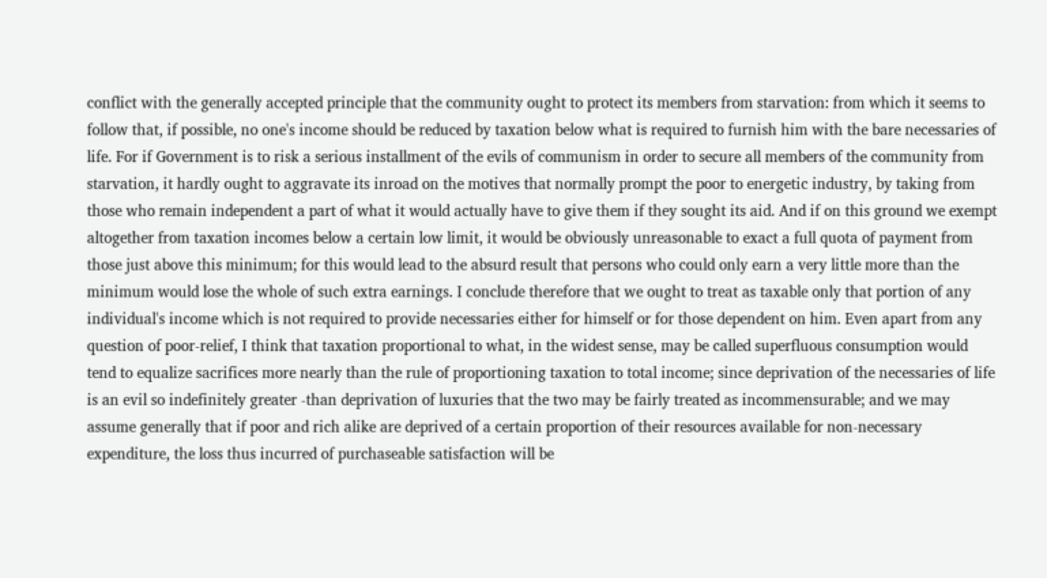conflict with the generally accepted principle that the community ought to protect its members from starvation: from which it seems to follow that, if possible, no one's income should be reduced by taxation below what is required to furnish him with the bare necessaries of life. For if Government is to risk a serious installment of the evils of communism in order to secure all members of the community from starvation, it hardly ought to aggravate its inroad on the motives that normally prompt the poor to energetic industry, by taking from those who remain independent a part of what it would actually have to give them if they sought its aid. And if on this ground we exempt altogether from taxation incomes below a certain low limit, it would be obviously unreasonable to exact a full quota of payment from those just above this minimum; for this would lead to the absurd result that persons who could only earn a very little more than the minimum would lose the whole of such extra earnings. I conclude therefore that we ought to treat as taxable only that portion of any individual's income which is not required to provide necessaries either for himself or for those dependent on him. Even apart from any question of poor-relief, I think that taxation proportional to what, in the widest sense, may be called superfluous consumption would tend to equalize sacrifices more nearly than the rule of proportioning taxation to total income; since deprivation of the necessaries of life is an evil so indefinitely greater -than deprivation of luxuries that the two may be fairly treated as incommensurable; and we may assume generally that if poor and rich alike are deprived of a certain proportion of their resources available for non-necessary expenditure, the loss thus incurred of purchaseable satisfaction will be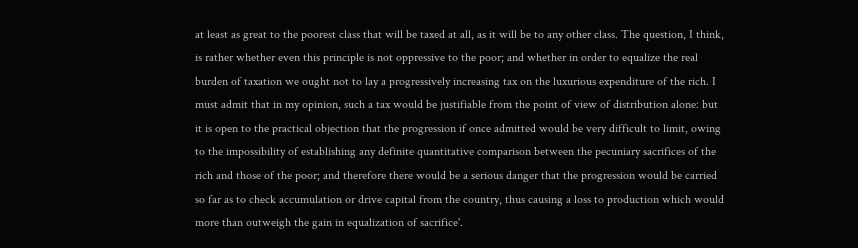at least as great to the poorest class that will be taxed at all, as it will be to any other class. The question, I think, is rather whether even this principle is not oppressive to the poor; and whether in order to equalize the real burden of taxation we ought not to lay a progressively increasing tax on the luxurious expenditure of the rich. I must admit that in my opinion, such a tax would be justifiable from the point of view of distribution alone: but it is open to the practical objection that the progression if once admitted would be very difficult to limit, owing to the impossibility of establishing any definite quantitative comparison between the pecuniary sacrifices of the rich and those of the poor; and therefore there would be a serious danger that the progression would be carried so far as to check accumulation or drive capital from the country, thus causing a loss to production which would more than outweigh the gain in equalization of sacrifice'.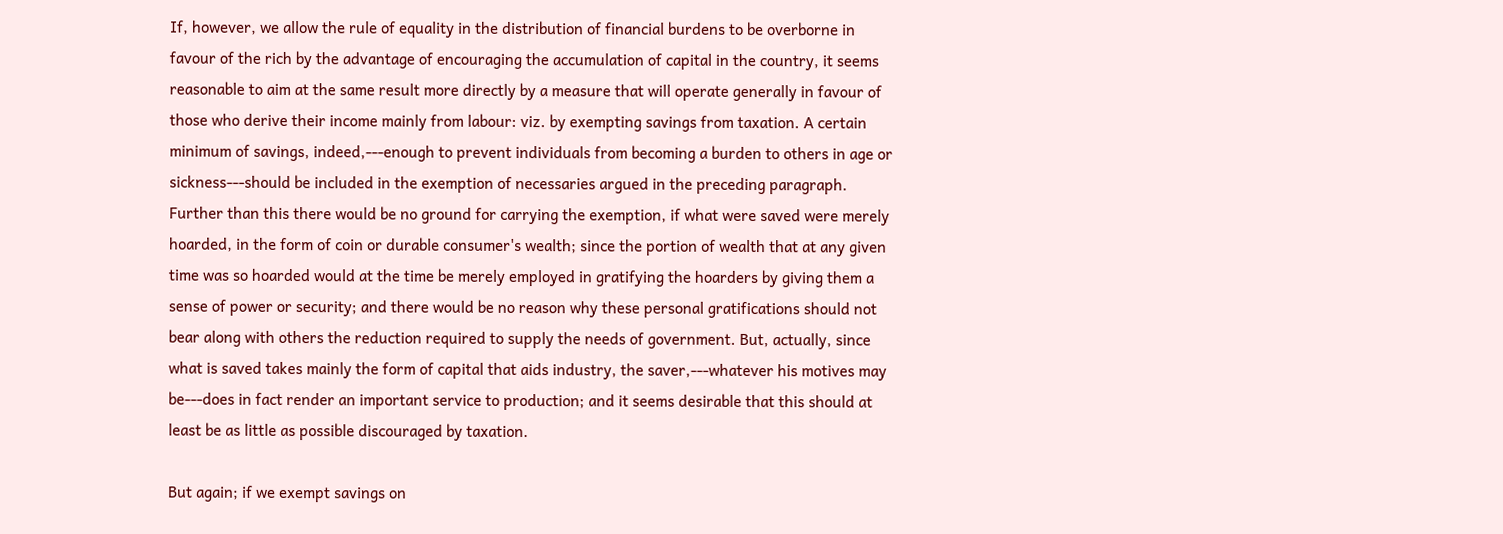If, however, we allow the rule of equality in the distribution of financial burdens to be overborne in favour of the rich by the advantage of encouraging the accumulation of capital in the country, it seems reasonable to aim at the same result more directly by a measure that will operate generally in favour of those who derive their income mainly from labour: viz. by exempting savings from taxation. A certain minimum of savings, indeed,---enough to prevent individuals from becoming a burden to others in age or sickness---should be included in the exemption of necessaries argued in the preceding paragraph. Further than this there would be no ground for carrying the exemption, if what were saved were merely hoarded, in the form of coin or durable consumer's wealth; since the portion of wealth that at any given time was so hoarded would at the time be merely employed in gratifying the hoarders by giving them a sense of power or security; and there would be no reason why these personal gratifications should not bear along with others the reduction required to supply the needs of government. But, actually, since what is saved takes mainly the form of capital that aids industry, the saver,---whatever his motives may be---does in fact render an important service to production; and it seems desirable that this should at least be as little as possible discouraged by taxation.

But again; if we exempt savings on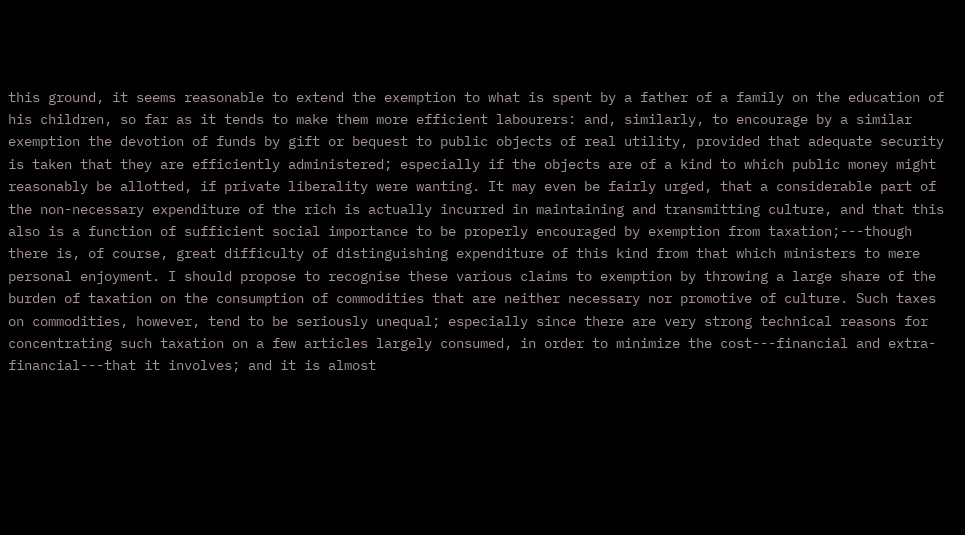this ground, it seems reasonable to extend the exemption to what is spent by a father of a family on the education of his children, so far as it tends to make them more efficient labourers: and, similarly, to encourage by a similar exemption the devotion of funds by gift or bequest to public objects of real utility, provided that adequate security is taken that they are efficiently administered; especially if the objects are of a kind to which public money might reasonably be allotted, if private liberality were wanting. It may even be fairly urged, that a considerable part of the non-necessary expenditure of the rich is actually incurred in maintaining and transmitting culture, and that this also is a function of sufficient social importance to be properly encouraged by exemption from taxation;---though there is, of course, great difficulty of distinguishing expenditure of this kind from that which ministers to mere personal enjoyment. I should propose to recognise these various claims to exemption by throwing a large share of the burden of taxation on the consumption of commodities that are neither necessary nor promotive of culture. Such taxes on commodities, however, tend to be seriously unequal; especially since there are very strong technical reasons for concentrating such taxation on a few articles largely consumed, in order to minimize the cost---financial and extra-financial---that it involves; and it is almost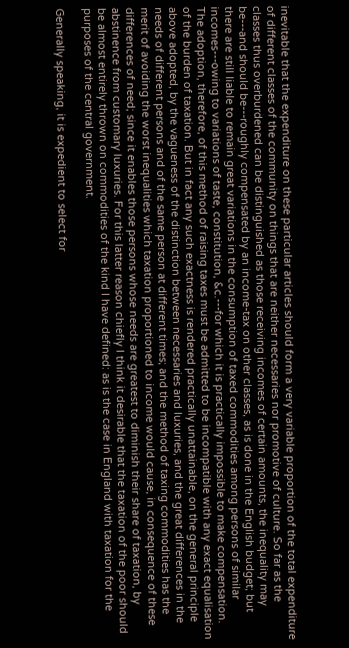inevitable that the expenditure on these particular articles should form a very variable proportion of the total expenditure of different classes of the community on things that are neither necessaries nor promotive of culture. So far as the classes thus overburdened can be distinguished as those receiving incomes of certain amounts, the inequality may be---and should be---roughly compensated by an income-tax on other classes, as is done in the English budget; but there are still liable to remain great variations in the consumption of taxed commodities among persons of similar incomes---owing to variations of taste, constitution, &c.---for which it is practically impossible to make compensation. The adoption, therefore, of this method of raising taxes must be admitted to be incompatible with any exact equalisation of the burden of taxation. But in fact any such exactness is rendered practically unattainable, on the general principle above adopted, by the vagueness of the distinction between necessaries and luxuries, and the great differences in the needs of different persons and of the same person at different times; and the method of taxing commodities has the merit of avoiding the worst inequalities which taxation proportioned to income would cause, in consequence of these differences of need; since it enables those persons whose needs are greatest to diminish their share of taxation, by abstinence from customary luxuries. For this latter reason chiefly I think it desirable that the taxation of the poor should be almost entirely thrown on commodities of the kind I have defined: as is the case in England with taxation for the purposes of the central government.

Generally speaking, it is expedient to select for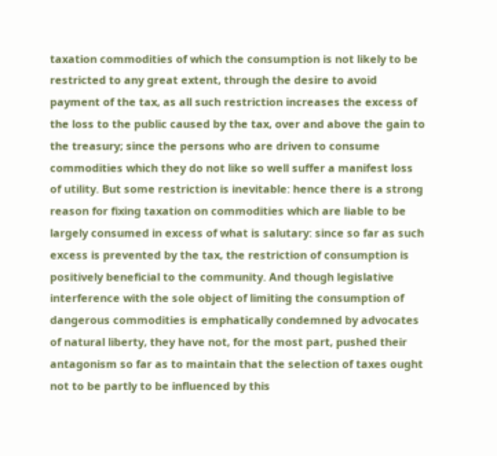taxation commodities of which the consumption is not likely to be restricted to any great extent, through the desire to avoid payment of the tax, as all such restriction increases the excess of the loss to the public caused by the tax, over and above the gain to the treasury; since the persons who are driven to consume commodities which they do not like so well suffer a manifest loss of utility. But some restriction is inevitable: hence there is a strong reason for fixing taxation on commodities which are liable to be largely consumed in excess of what is salutary: since so far as such excess is prevented by the tax, the restriction of consumption is positively beneficial to the community. And though legislative interference with the sole object of limiting the consumption of dangerous commodities is emphatically condemned by advocates of natural liberty, they have not, for the most part, pushed their antagonism so far as to maintain that the selection of taxes ought not to be partly to be influenced by this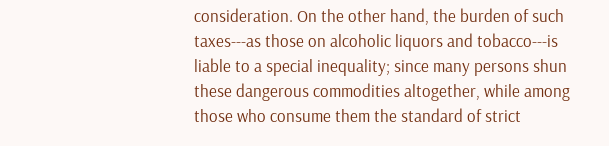consideration. On the other hand, the burden of such taxes---as those on alcoholic liquors and tobacco---is liable to a special inequality; since many persons shun these dangerous commodities altogether, while among those who consume them the standard of strict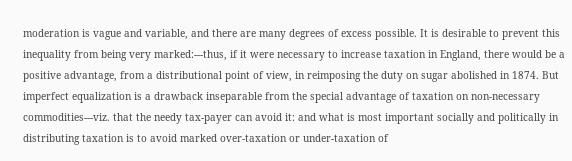moderation is vague and variable, and there are many degrees of excess possible. It is desirable to prevent this inequality from being very marked:---thus, if it were necessary to increase taxation in England, there would be a positive advantage, from a distributional point of view, in reimposing the duty on sugar abolished in 1874. But imperfect equalization is a drawback inseparable from the special advantage of taxation on non-necessary commodities---viz. that the needy tax-payer can avoid it: and what is most important socially and politically in distributing taxation is to avoid marked over-taxation or under-taxation of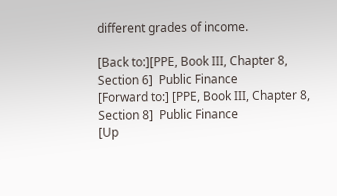different grades of income.

[Back to:][PPE, Book III, Chapter 8, Section 6]  Public Finance
[Forward to:] [PPE, Book III, Chapter 8, Section 8]  Public Finance
[Up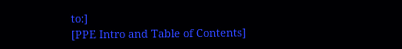to:]
[PPE Intro and Table of Contents]